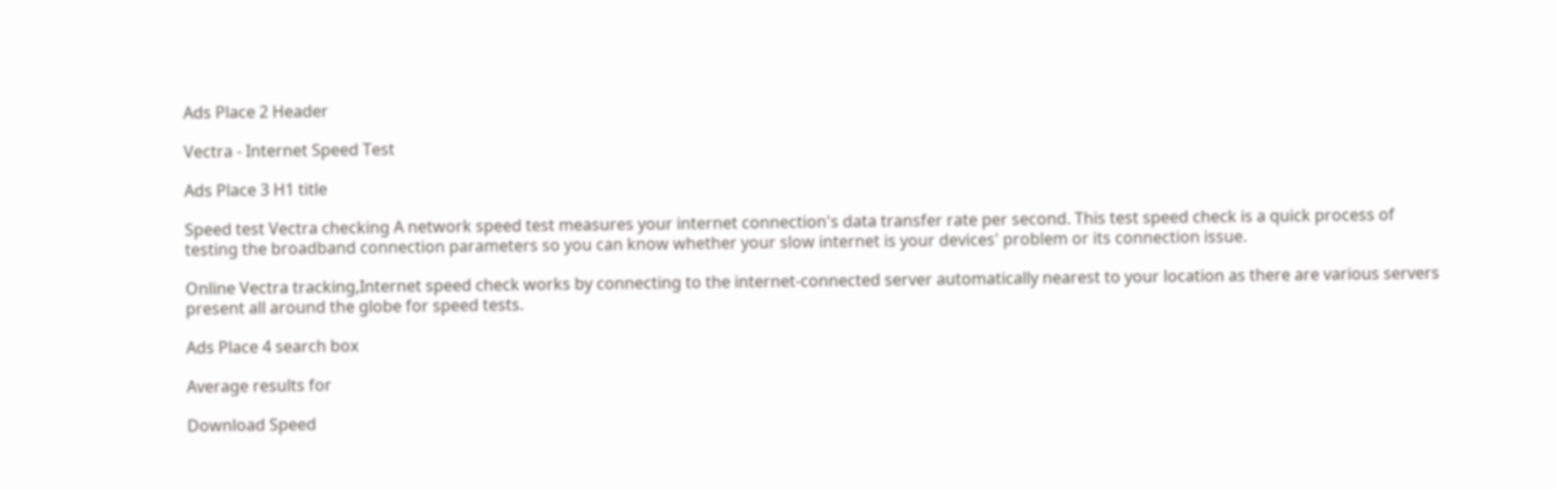Ads Place 2 Header

Vectra - Internet Speed Test

Ads Place 3 H1 title

Speed test Vectra checking A network speed test measures your internet connection's data transfer rate per second. This test speed check is a quick process of testing the broadband connection parameters so you can know whether your slow internet is your devices' problem or its connection issue.

Online Vectra tracking,Internet speed check works by connecting to the internet-connected server automatically nearest to your location as there are various servers present all around the globe for speed tests.

Ads Place 4 search box

Average results for

Download Speed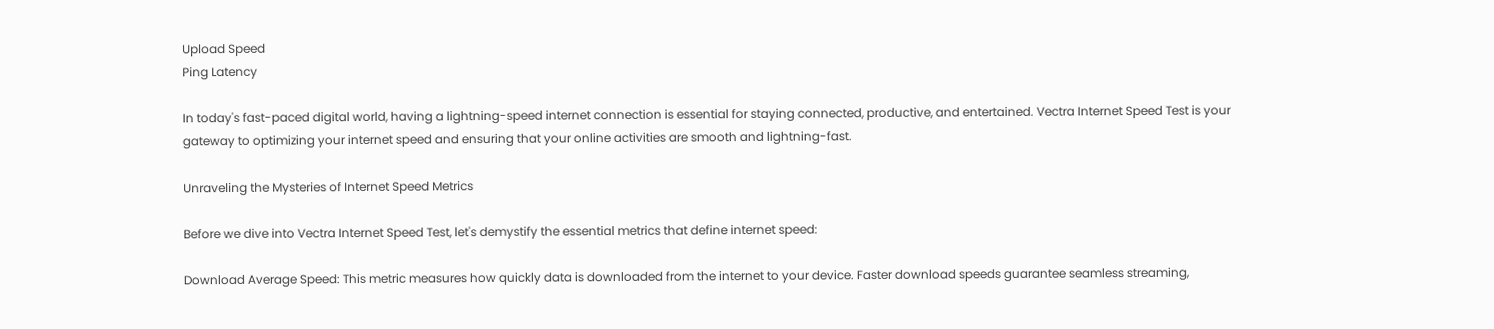Upload Speed
Ping Latency

In today's fast-paced digital world, having a lightning-speed internet connection is essential for staying connected, productive, and entertained. Vectra Internet Speed Test is your gateway to optimizing your internet speed and ensuring that your online activities are smooth and lightning-fast.

Unraveling the Mysteries of Internet Speed Metrics

Before we dive into Vectra Internet Speed Test, let's demystify the essential metrics that define internet speed:

Download Average Speed: This metric measures how quickly data is downloaded from the internet to your device. Faster download speeds guarantee seamless streaming,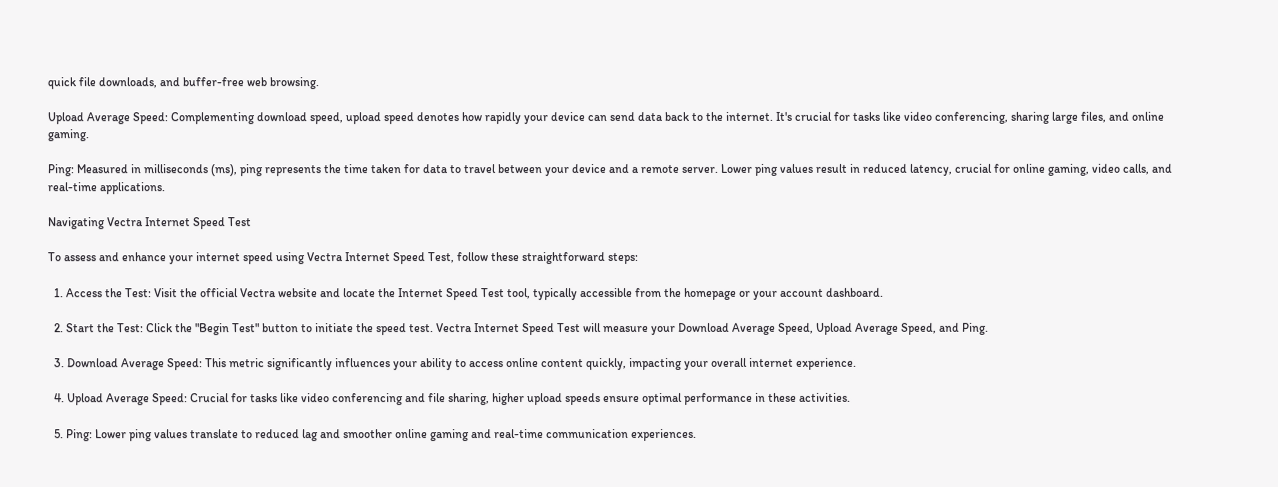quick file downloads, and buffer-free web browsing.

Upload Average Speed: Complementing download speed, upload speed denotes how rapidly your device can send data back to the internet. It's crucial for tasks like video conferencing, sharing large files, and online gaming.

Ping: Measured in milliseconds (ms), ping represents the time taken for data to travel between your device and a remote server. Lower ping values result in reduced latency, crucial for online gaming, video calls, and real-time applications.

Navigating Vectra Internet Speed Test

To assess and enhance your internet speed using Vectra Internet Speed Test, follow these straightforward steps:

  1. Access the Test: Visit the official Vectra website and locate the Internet Speed Test tool, typically accessible from the homepage or your account dashboard.

  2. Start the Test: Click the "Begin Test" button to initiate the speed test. Vectra Internet Speed Test will measure your Download Average Speed, Upload Average Speed, and Ping.

  3. Download Average Speed: This metric significantly influences your ability to access online content quickly, impacting your overall internet experience.

  4. Upload Average Speed: Crucial for tasks like video conferencing and file sharing, higher upload speeds ensure optimal performance in these activities.

  5. Ping: Lower ping values translate to reduced lag and smoother online gaming and real-time communication experiences.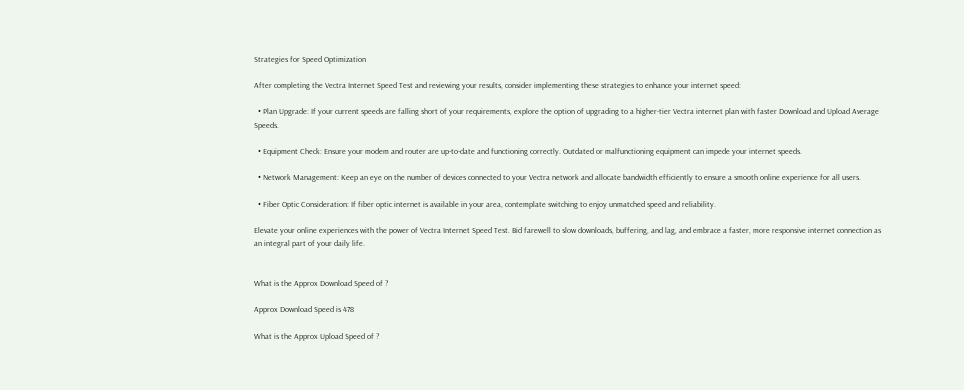Strategies for Speed Optimization

After completing the Vectra Internet Speed Test and reviewing your results, consider implementing these strategies to enhance your internet speed:

  • Plan Upgrade: If your current speeds are falling short of your requirements, explore the option of upgrading to a higher-tier Vectra internet plan with faster Download and Upload Average Speeds.

  • Equipment Check: Ensure your modem and router are up-to-date and functioning correctly. Outdated or malfunctioning equipment can impede your internet speeds.

  • Network Management: Keep an eye on the number of devices connected to your Vectra network and allocate bandwidth efficiently to ensure a smooth online experience for all users.

  • Fiber Optic Consideration: If fiber optic internet is available in your area, contemplate switching to enjoy unmatched speed and reliability.

Elevate your online experiences with the power of Vectra Internet Speed Test. Bid farewell to slow downloads, buffering, and lag, and embrace a faster, more responsive internet connection as an integral part of your daily life.


What is the Approx Download Speed of ?

Approx Download Speed is 478

What is the Approx Upload Speed of ?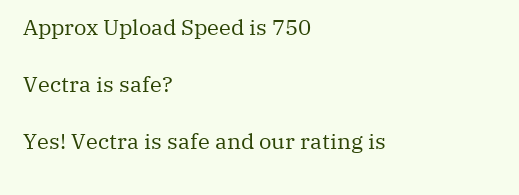Approx Upload Speed is 750

Vectra is safe?

Yes! Vectra is safe and our rating is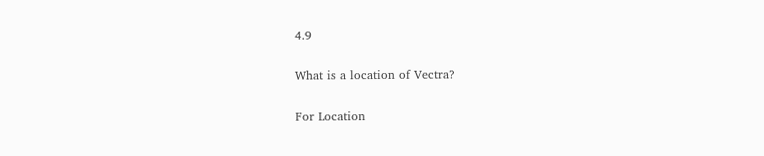4.9

What is a location of Vectra?

For Location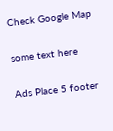Check Google Map

some text here

Ads Place 5 footer